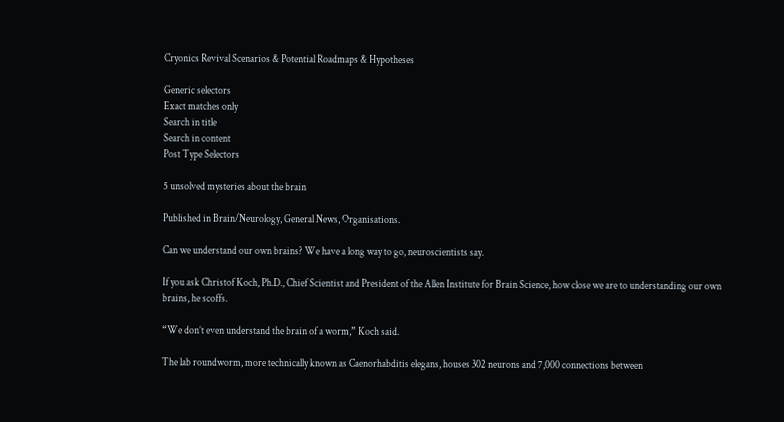Cryonics Revival Scenarios & Potential Roadmaps & Hypotheses

Generic selectors
Exact matches only
Search in title
Search in content
Post Type Selectors

5 unsolved mysteries about the brain

Published in Brain/Neurology, General News, Organisations.

Can we understand our own brains? We have a long way to go, neuroscientists say.

If you ask Christof Koch, Ph.D., Chief Scientist and President of the Allen Institute for Brain Science, how close we are to understanding our own brains, he scoffs.

“We don’t even understand the brain of a worm,” Koch said.

The lab roundworm, more technically known as Caenorhabditis elegans, houses 302 neurons and 7,000 connections between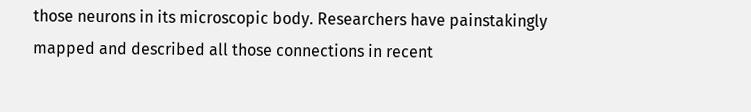those neurons in its microscopic body. Researchers have painstakingly mapped and described all those connections in recent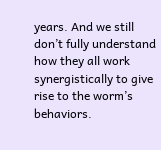years. And we still don’t fully understand how they all work synergistically to give rise to the worm’s behaviors.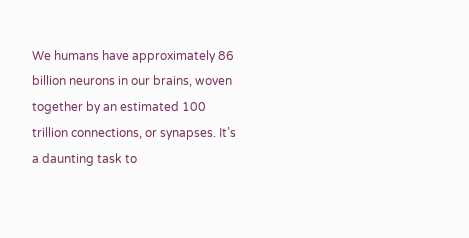We humans have approximately 86 billion neurons in our brains, woven together by an estimated 100 trillion connections, or synapses. It’s a daunting task to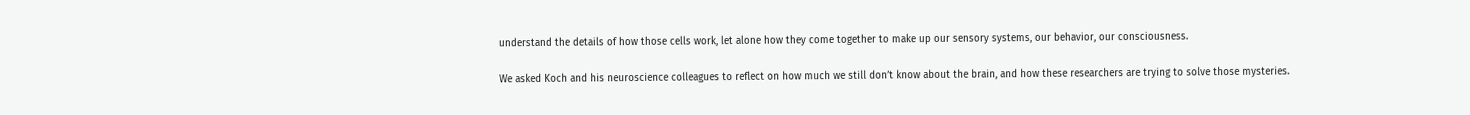understand the details of how those cells work, let alone how they come together to make up our sensory systems, our behavior, our consciousness.

We asked Koch and his neuroscience colleagues to reflect on how much we still don’t know about the brain, and how these researchers are trying to solve those mysteries.